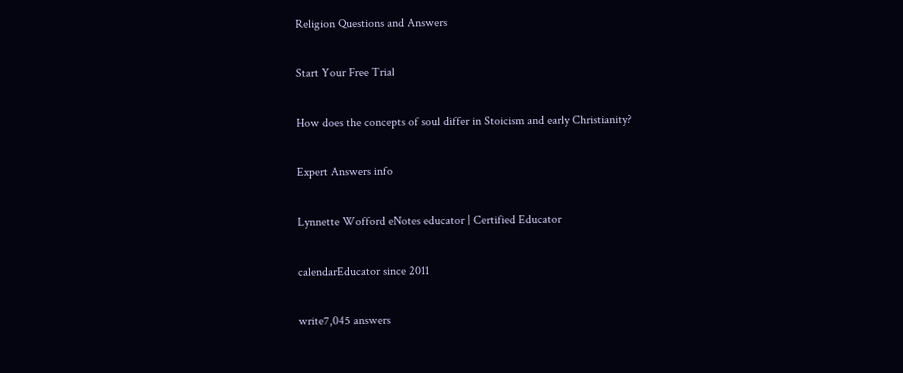Religion Questions and Answers

Start Your Free Trial

How does the concepts of soul differ in Stoicism and early Christianity?

Expert Answers info

Lynnette Wofford eNotes educator | Certified Educator

calendarEducator since 2011

write7,045 answers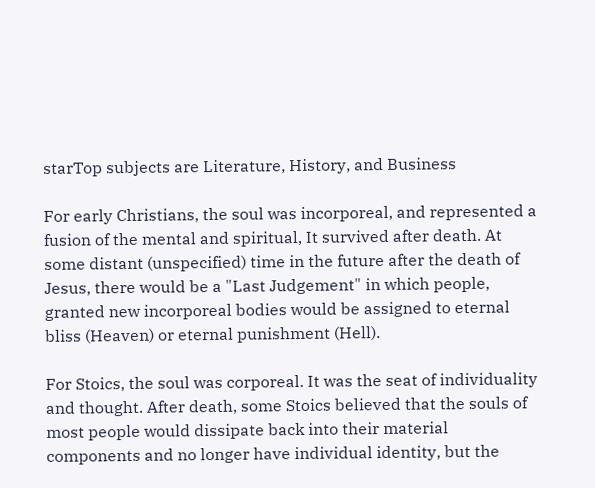starTop subjects are Literature, History, and Business

For early Christians, the soul was incorporeal, and represented a fusion of the mental and spiritual, It survived after death. At some distant (unspecified) time in the future after the death of Jesus, there would be a "Last Judgement" in which people, granted new incorporeal bodies would be assigned to eternal bliss (Heaven) or eternal punishment (Hell).

For Stoics, the soul was corporeal. It was the seat of individuality and thought. After death, some Stoics believed that the souls of most people would dissipate back into their material components and no longer have individual identity, but the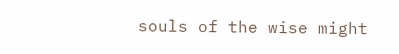souls of the wise might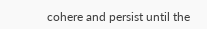cohere and persist until the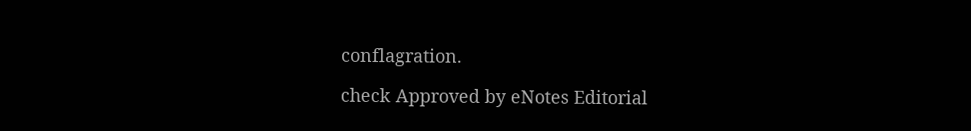conflagration.

check Approved by eNotes Editorial